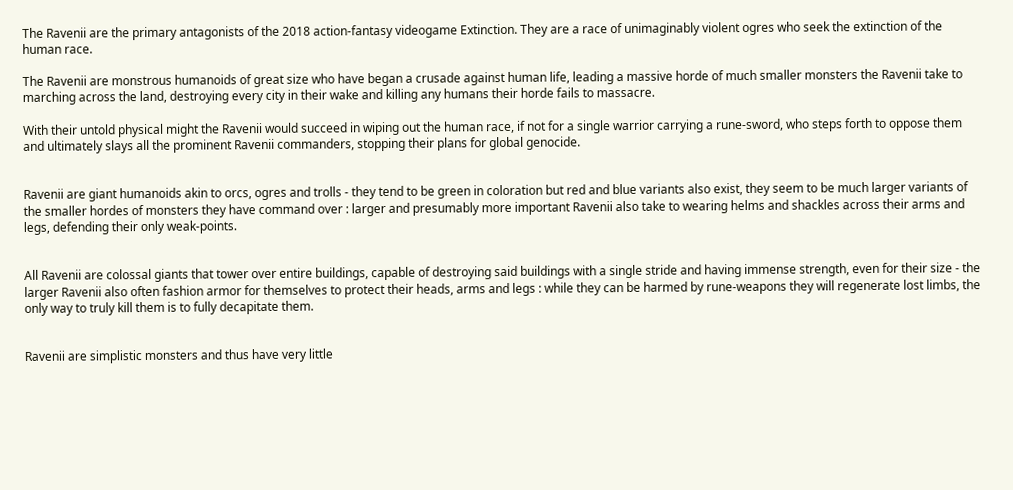The Ravenii are the primary antagonists of the 2018 action-fantasy videogame Extinction. They are a race of unimaginably violent ogres who seek the extinction of the human race.

The Ravenii are monstrous humanoids of great size who have began a crusade against human life, leading a massive horde of much smaller monsters the Ravenii take to marching across the land, destroying every city in their wake and killing any humans their horde fails to massacre.

With their untold physical might the Ravenii would succeed in wiping out the human race, if not for a single warrior carrying a rune-sword, who steps forth to oppose them and ultimately slays all the prominent Ravenii commanders, stopping their plans for global genocide.


Ravenii are giant humanoids akin to orcs, ogres and trolls - they tend to be green in coloration but red and blue variants also exist, they seem to be much larger variants of the smaller hordes of monsters they have command over : larger and presumably more important Ravenii also take to wearing helms and shackles across their arms and legs, defending their only weak-points.


All Ravenii are colossal giants that tower over entire buildings, capable of destroying said buildings with a single stride and having immense strength, even for their size - the larger Ravenii also often fashion armor for themselves to protect their heads, arms and legs : while they can be harmed by rune-weapons they will regenerate lost limbs, the only way to truly kill them is to fully decapitate them.


Ravenii are simplistic monsters and thus have very little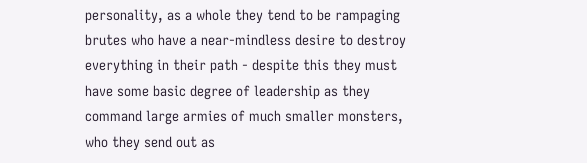personality, as a whole they tend to be rampaging brutes who have a near-mindless desire to destroy everything in their path - despite this they must have some basic degree of leadership as they command large armies of much smaller monsters, who they send out as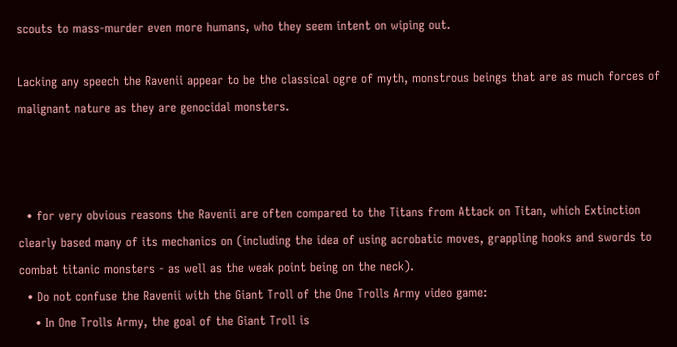scouts to mass-murder even more humans, who they seem intent on wiping out.

Lacking any speech the Ravenii appear to be the classical ogre of myth, monstrous beings that are as much forces of malignant nature as they are genocidal monsters.



  • for very obvious reasons the Ravenii are often compared to the Titans from Attack on Titan, which Extinction clearly based many of its mechanics on (including the idea of using acrobatic moves, grappling hooks and swords to combat titanic monsters - as well as the weak point being on the neck).
  • Do not confuse the Ravenii with the Giant Troll of the One Trolls Army video game:
    • In One Trolls Army, the goal of the Giant Troll is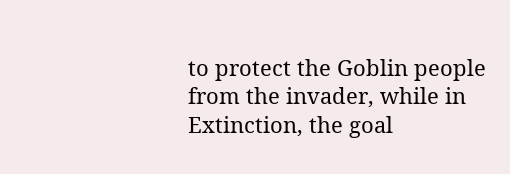to protect the Goblin people from the invader, while in Extinction, the goal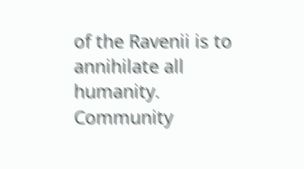of the Ravenii is to annihilate all humanity.
Community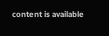content is available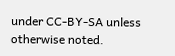under CC-BY-SA unless otherwise noted.